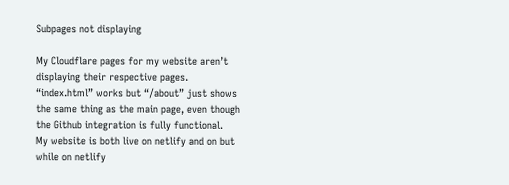Subpages not displaying

My Cloudflare pages for my website aren’t displaying their respective pages. “index.html” works but “/about” just shows the same thing as the main page, even though the Github integration is fully functional.
My website is both live on netlify and on but while on netlify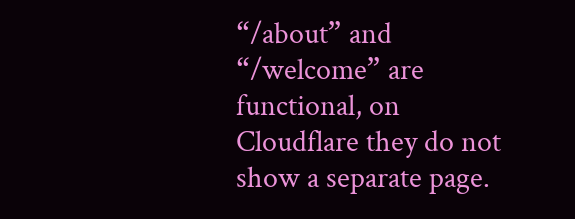“/about” and “/welcome” are functional, on Cloudflare they do not show a separate page.